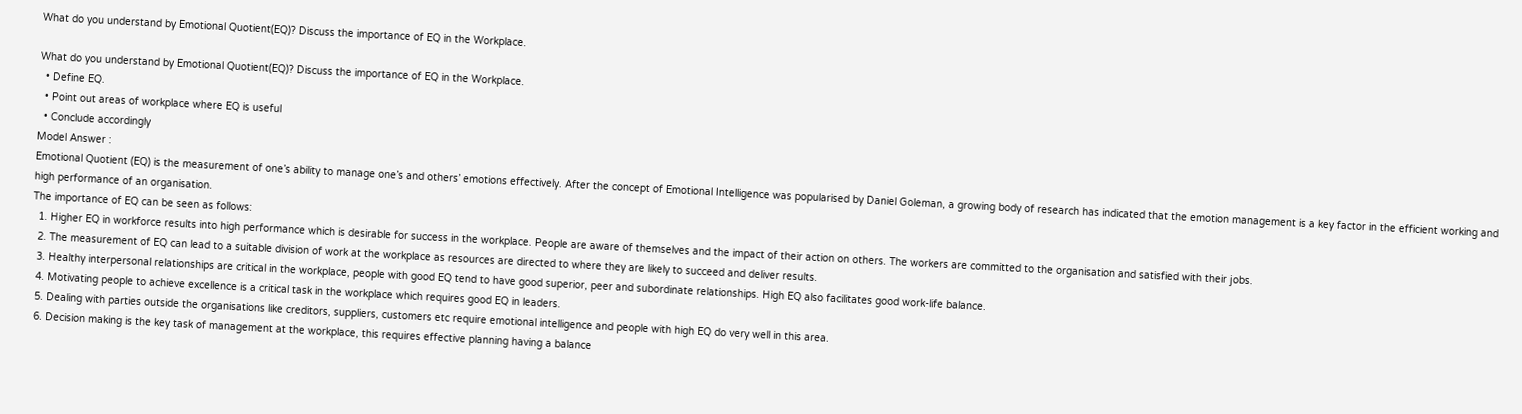What do you understand by Emotional Quotient(EQ)? Discuss the importance of EQ in the Workplace.

What do you understand by Emotional Quotient(EQ)? Discuss the importance of EQ in the Workplace.
  • Define EQ.
  • Point out areas of workplace where EQ is useful
  • Conclude accordingly
Model Answer :
Emotional Quotient (EQ) is the measurement of one’s ability to manage one’s and others’ emotions effectively. After the concept of Emotional Intelligence was popularised by Daniel Goleman, a growing body of research has indicated that the emotion management is a key factor in the efficient working and high performance of an organisation.
The importance of EQ can be seen as follows:
  1. Higher EQ in workforce results into high performance which is desirable for success in the workplace. People are aware of themselves and the impact of their action on others. The workers are committed to the organisation and satisfied with their jobs.
  2. The measurement of EQ can lead to a suitable division of work at the workplace as resources are directed to where they are likely to succeed and deliver results.
  3. Healthy interpersonal relationships are critical in the workplace, people with good EQ tend to have good superior, peer and subordinate relationships. High EQ also facilitates good work-life balance.
  4. Motivating people to achieve excellence is a critical task in the workplace which requires good EQ in leaders.
  5. Dealing with parties outside the organisations like creditors, suppliers, customers etc require emotional intelligence and people with high EQ do very well in this area.
  6. Decision making is the key task of management at the workplace, this requires effective planning having a balance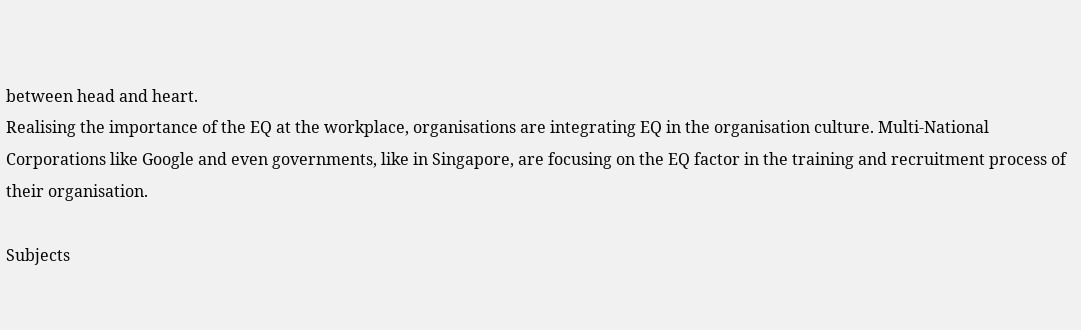between head and heart.
Realising the importance of the EQ at the workplace, organisations are integrating EQ in the organisation culture. Multi-National Corporations like Google and even governments, like in Singapore, are focusing on the EQ factor in the training and recruitment process of their organisation.

Subjects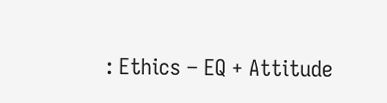: Ethics – EQ + Attitude